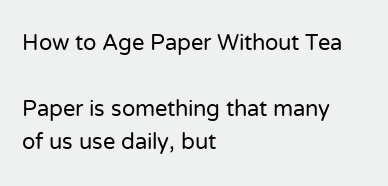How to Age Paper Without Tea

Paper is something that many of us use daily, but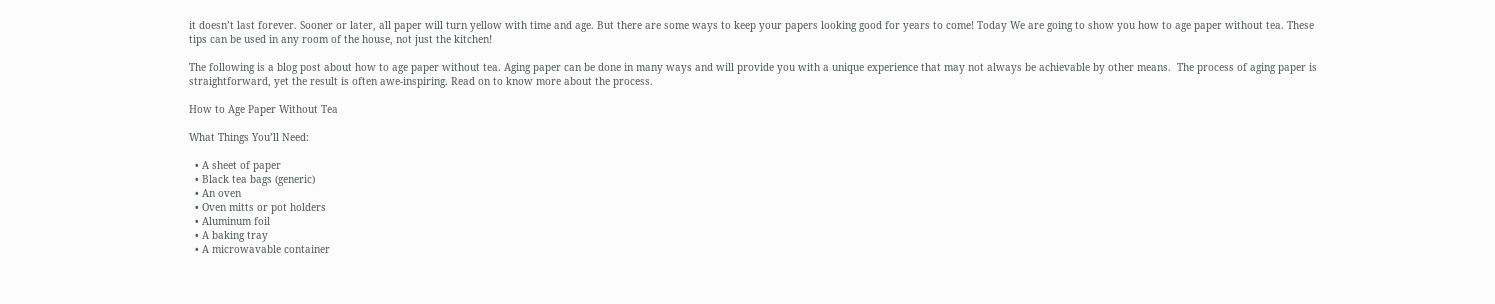it doesn’t last forever. Sooner or later, all paper will turn yellow with time and age. But there are some ways to keep your papers looking good for years to come! Today We are going to show you how to age paper without tea. These tips can be used in any room of the house, not just the kitchen!

The following is a blog post about how to age paper without tea. Aging paper can be done in many ways and will provide you with a unique experience that may not always be achievable by other means.  The process of aging paper is straightforward, yet the result is often awe-inspiring. Read on to know more about the process.

How to Age Paper Without Tea

What Things You’ll Need:

  • A sheet of paper
  • Black tea bags (generic)
  • An oven
  • Oven mitts or pot holders
  • Aluminum foil
  • A baking tray
  • A microwavable container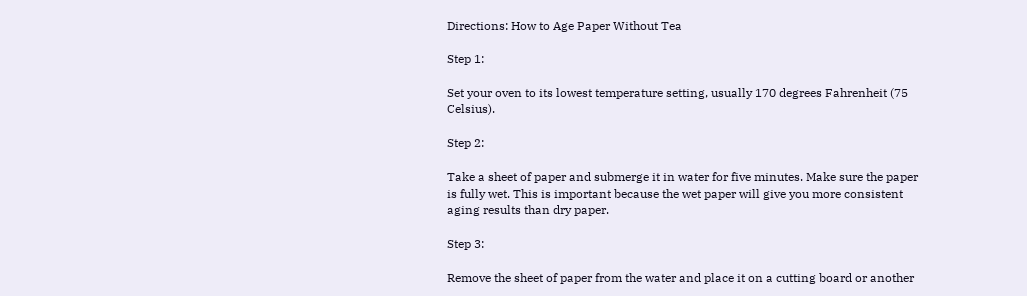Directions: How to Age Paper Without Tea

Step 1:

Set your oven to its lowest temperature setting, usually 170 degrees Fahrenheit (75 Celsius).

Step 2:

Take a sheet of paper and submerge it in water for five minutes. Make sure the paper is fully wet. This is important because the wet paper will give you more consistent aging results than dry paper.

Step 3:

Remove the sheet of paper from the water and place it on a cutting board or another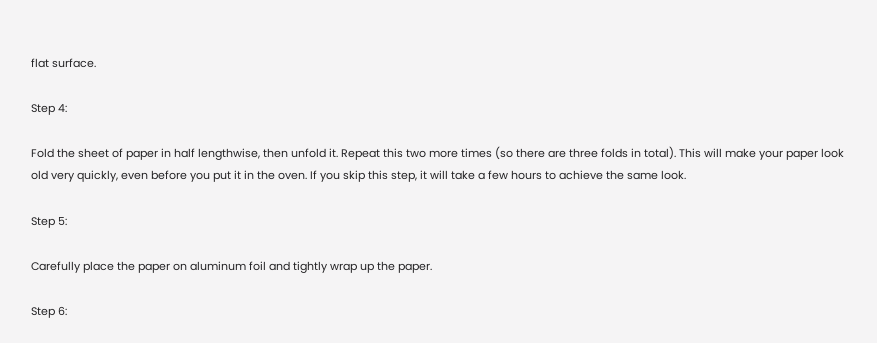flat surface.

Step 4:

Fold the sheet of paper in half lengthwise, then unfold it. Repeat this two more times (so there are three folds in total). This will make your paper look old very quickly, even before you put it in the oven. If you skip this step, it will take a few hours to achieve the same look.

Step 5:

Carefully place the paper on aluminum foil and tightly wrap up the paper.

Step 6: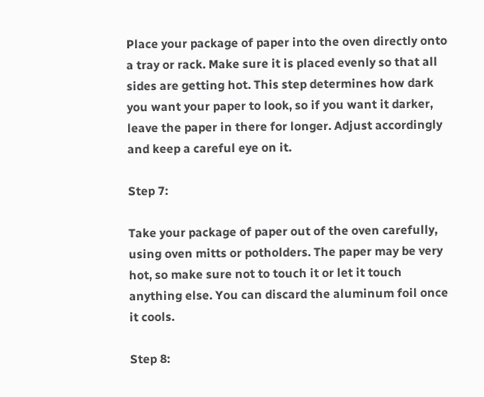Place your package of paper into the oven directly onto a tray or rack. Make sure it is placed evenly so that all sides are getting hot. This step determines how dark you want your paper to look, so if you want it darker, leave the paper in there for longer. Adjust accordingly and keep a careful eye on it.

Step 7:

Take your package of paper out of the oven carefully, using oven mitts or potholders. The paper may be very hot, so make sure not to touch it or let it touch anything else. You can discard the aluminum foil once it cools.

Step 8: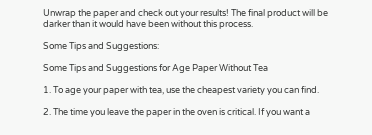Unwrap the paper and check out your results! The final product will be darker than it would have been without this process.

Some Tips and Suggestions:

Some Tips and Suggestions for Age Paper Without Tea

1. To age your paper with tea, use the cheapest variety you can find.

2. The time you leave the paper in the oven is critical. If you want a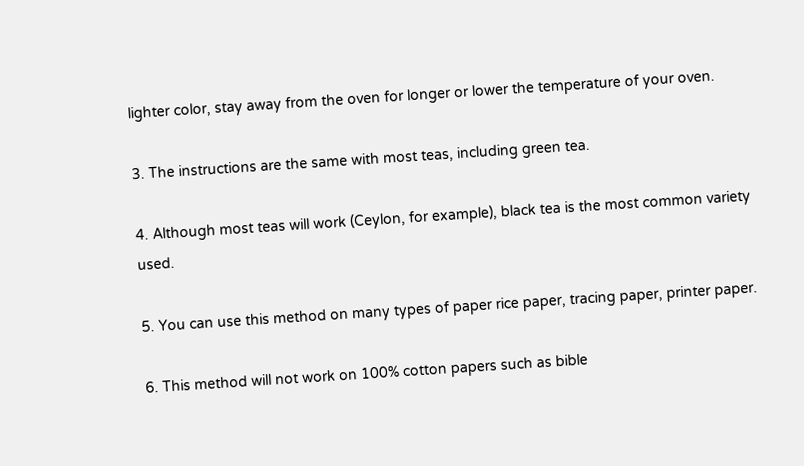lighter color, stay away from the oven for longer or lower the temperature of your oven.

3. The instructions are the same with most teas, including green tea.

4. Although most teas will work (Ceylon, for example), black tea is the most common variety used.

5. You can use this method on many types of paper rice paper, tracing paper, printer paper.

6. This method will not work on 100% cotton papers such as bible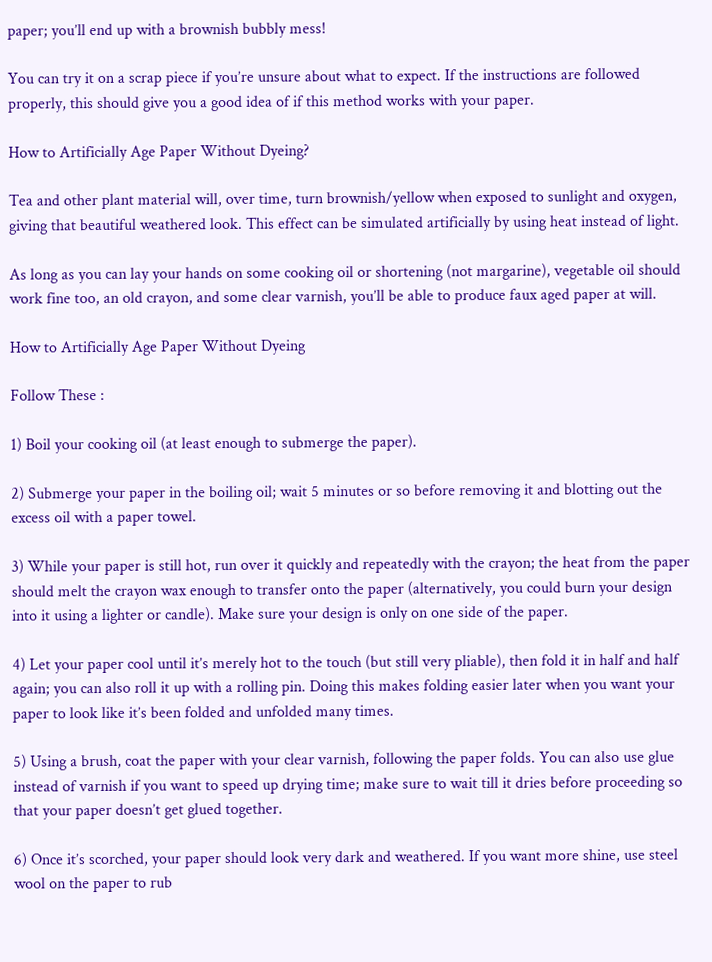paper; you’ll end up with a brownish bubbly mess!

You can try it on a scrap piece if you’re unsure about what to expect. If the instructions are followed properly, this should give you a good idea of if this method works with your paper.

How to Artificially Age Paper Without Dyeing?

Tea and other plant material will, over time, turn brownish/yellow when exposed to sunlight and oxygen, giving that beautiful weathered look. This effect can be simulated artificially by using heat instead of light.

As long as you can lay your hands on some cooking oil or shortening (not margarine), vegetable oil should work fine too, an old crayon, and some clear varnish, you’ll be able to produce faux aged paper at will.

How to Artificially Age Paper Without Dyeing

Follow These :

1) Boil your cooking oil (at least enough to submerge the paper).

2) Submerge your paper in the boiling oil; wait 5 minutes or so before removing it and blotting out the excess oil with a paper towel.

3) While your paper is still hot, run over it quickly and repeatedly with the crayon; the heat from the paper should melt the crayon wax enough to transfer onto the paper (alternatively, you could burn your design into it using a lighter or candle). Make sure your design is only on one side of the paper.

4) Let your paper cool until it’s merely hot to the touch (but still very pliable), then fold it in half and half again; you can also roll it up with a rolling pin. Doing this makes folding easier later when you want your paper to look like it’s been folded and unfolded many times.

5) Using a brush, coat the paper with your clear varnish, following the paper folds. You can also use glue instead of varnish if you want to speed up drying time; make sure to wait till it dries before proceeding so that your paper doesn’t get glued together.

6) Once it’s scorched, your paper should look very dark and weathered. If you want more shine, use steel wool on the paper to rub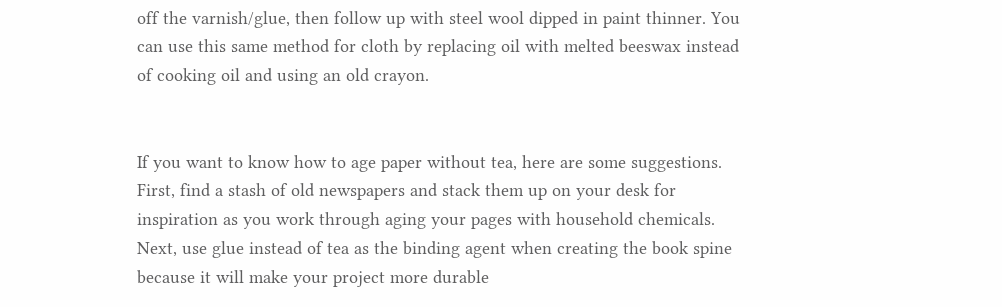off the varnish/glue, then follow up with steel wool dipped in paint thinner. You can use this same method for cloth by replacing oil with melted beeswax instead of cooking oil and using an old crayon.


If you want to know how to age paper without tea, here are some suggestions. First, find a stash of old newspapers and stack them up on your desk for inspiration as you work through aging your pages with household chemicals. Next, use glue instead of tea as the binding agent when creating the book spine because it will make your project more durable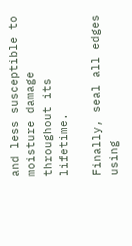and less susceptible to moisture damage throughout its lifetime.

Finally, seal all edges using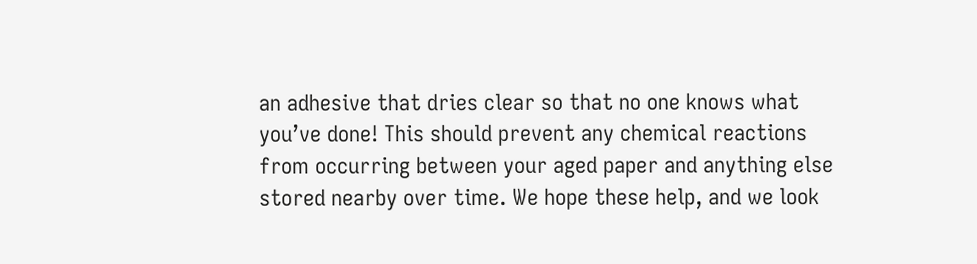an adhesive that dries clear so that no one knows what you’ve done! This should prevent any chemical reactions from occurring between your aged paper and anything else stored nearby over time. We hope these help, and we look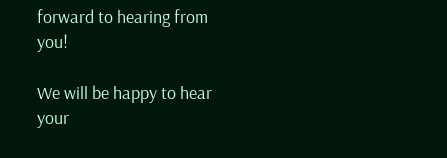forward to hearing from you!

We will be happy to hear your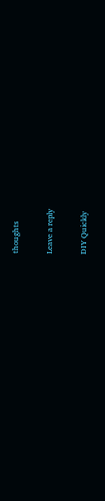thoughts

Leave a reply

DIY Quickly